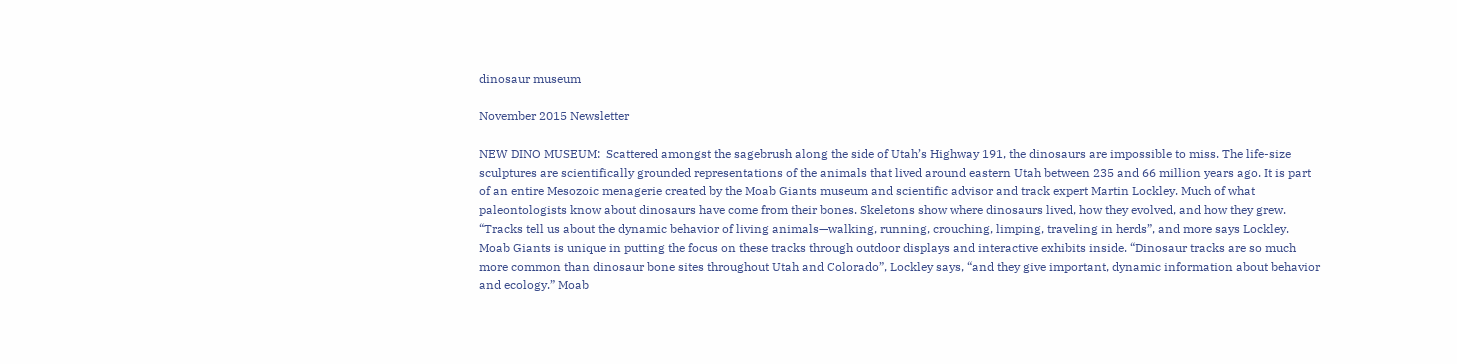dinosaur museum

November 2015 Newsletter

NEW DINO MUSEUM:  Scattered amongst the sagebrush along the side of Utah’s Highway 191, the dinosaurs are impossible to miss. The life-size sculptures are scientifically grounded representations of the animals that lived around eastern Utah between 235 and 66 million years ago. It is part of an entire Mesozoic menagerie created by the Moab Giants museum and scientific advisor and track expert Martin Lockley. Much of what paleontologists know about dinosaurs have come from their bones. Skeletons show where dinosaurs lived, how they evolved, and how they grew. “Tracks tell us about the dynamic behavior of living animals—walking, running, crouching, limping, traveling in herds”, and more says Lockley. Moab Giants is unique in putting the focus on these tracks through outdoor displays and interactive exhibits inside. “Dinosaur tracks are so much more common than dinosaur bone sites throughout Utah and Colorado”, Lockley says, “and they give important, dynamic information about behavior and ecology.” Moab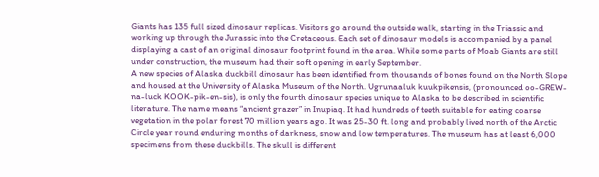Giants has 135 full sized dinosaur replicas. Visitors go around the outside walk, starting in the Triassic and working up through the Jurassic into the Cretaceous. Each set of dinosaur models is accompanied by a panel displaying a cast of an original dinosaur footprint found in the area. While some parts of Moab Giants are still under construction, the museum had their soft opening in early September.
A new species of Alaska duckbill dinosaur has been identified from thousands of bones found on the North Slope and housed at the University of Alaska Museum of the North. Ugrunaaluk kuukpikensis, (pronounced oo-GREW-na-luck KOOK-pik-en-sis), is only the fourth dinosaur species unique to Alaska to be described in scientific literature. The name means “ancient grazer” in Inupiaq. It had hundreds of teeth suitable for eating coarse vegetation in the polar forest 70 million years ago. It was 25-30 ft. long and probably lived north of the Arctic Circle year round enduring months of darkness, snow and low temperatures. The museum has at least 6,000 specimens from these duckbills. The skull is different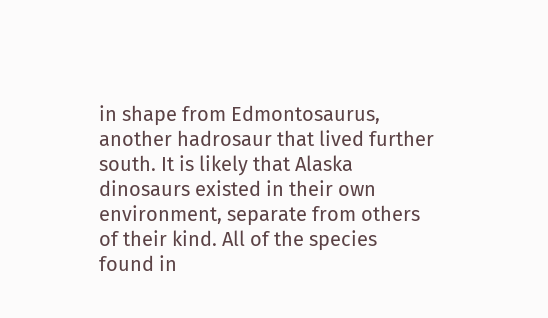in shape from Edmontosaurus, another hadrosaur that lived further south. It is likely that Alaska dinosaurs existed in their own environment, separate from others of their kind. All of the species found in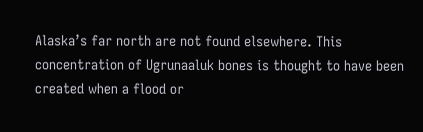Alaska’s far north are not found elsewhere. This concentration of Ugrunaaluk bones is thought to have been created when a flood or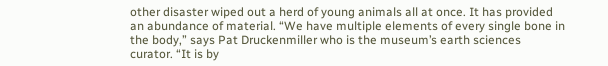other disaster wiped out a herd of young animals all at once. It has provided an abundance of material. “We have multiple elements of every single bone in the body,” says Pat Druckenmiller who is the museum’s earth sciences curator. “It is by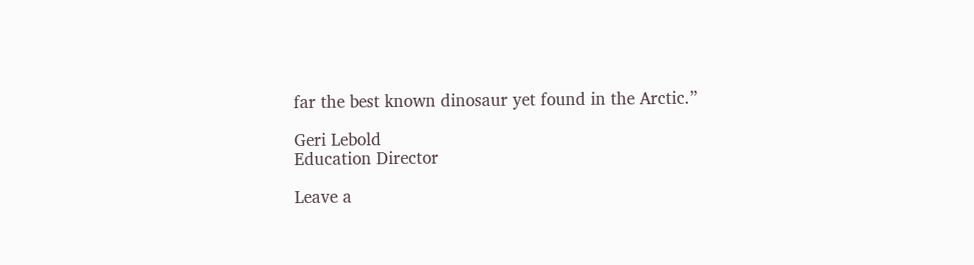far the best known dinosaur yet found in the Arctic.”

Geri Lebold
Education Director

Leave a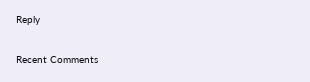Reply

Recent Comments